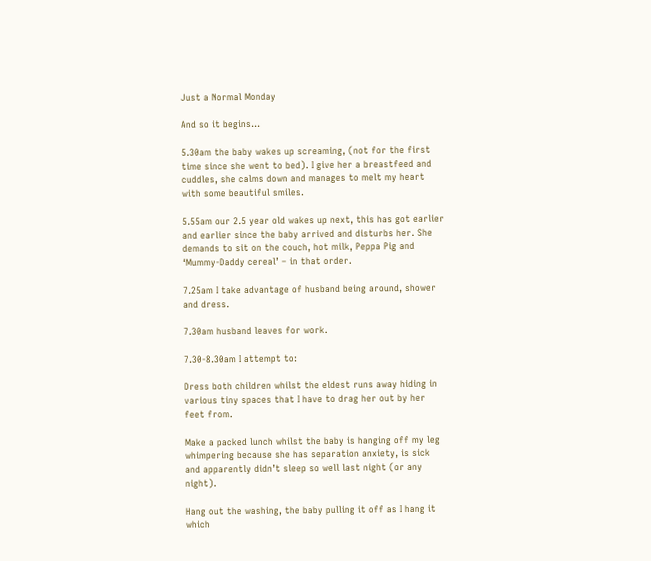Just a Normal Monday

And so it begins…

5.30am the baby wakes up screaming, (not for the first time since she went to bed). I give her a breastfeed and cuddles, she calms down and manages to melt my heart with some beautiful smiles.

5.55am our 2.5 year old wakes up next, this has got earlier and earlier since the baby arrived and disturbs her. She demands to sit on the couch, hot milk, Peppa Pig and ‘Mummy-Daddy cereal’ – in that order.

7.25am I take advantage of husband being around, shower and dress.

7.30am husband leaves for work.

7.30-8.30am I attempt to:

Dress both children whilst the eldest runs away hiding in various tiny spaces that I have to drag her out by her feet from.

Make a packed lunch whilst the baby is hanging off my leg whimpering because she has separation anxiety, is sick and apparently didn’t sleep so well last night (or any night).

Hang out the washing, the baby pulling it off as I hang it which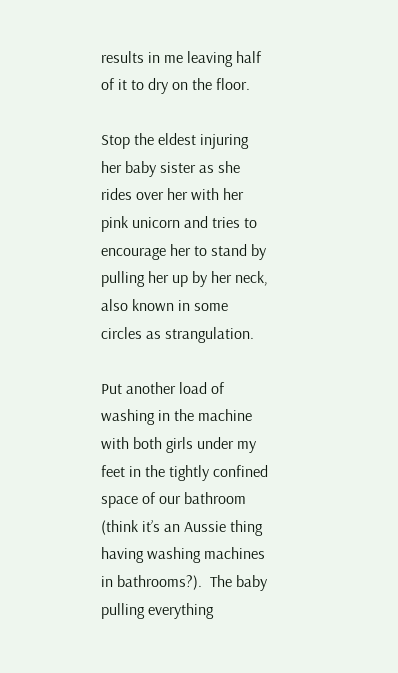results in me leaving half of it to dry on the floor.

Stop the eldest injuring her baby sister as she rides over her with her pink unicorn and tries to encourage her to stand by pulling her up by her neck, also known in some circles as strangulation.

Put another load of washing in the machine with both girls under my feet in the tightly confined space of our bathroom (think it’s an Aussie thing having washing machines in bathrooms?).  The baby pulling everything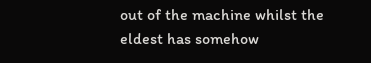out of the machine whilst the eldest has somehow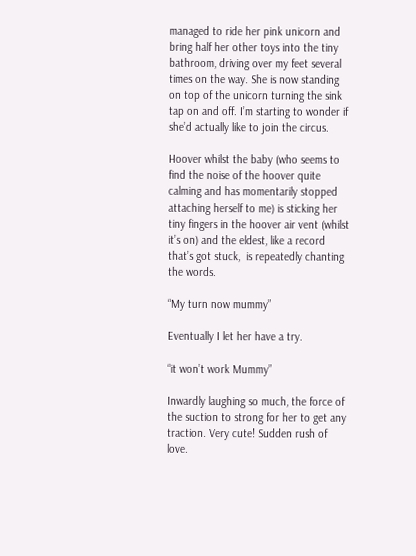managed to ride her pink unicorn and bring half her other toys into the tiny bathroom, driving over my feet several times on the way. She is now standing on top of the unicorn turning the sink tap on and off. I’m starting to wonder if she’d actually like to join the circus.

Hoover whilst the baby (who seems to find the noise of the hoover quite calming and has momentarily stopped attaching herself to me) is sticking her tiny fingers in the hoover air vent (whilst it’s on) and the eldest, like a record that’s got stuck,  is repeatedly chanting the words.

“My turn now mummy”

Eventually I let her have a try.

“it won’t work Mummy”

Inwardly laughing so much, the force of the suction to strong for her to get any traction. Very cute! Sudden rush of love.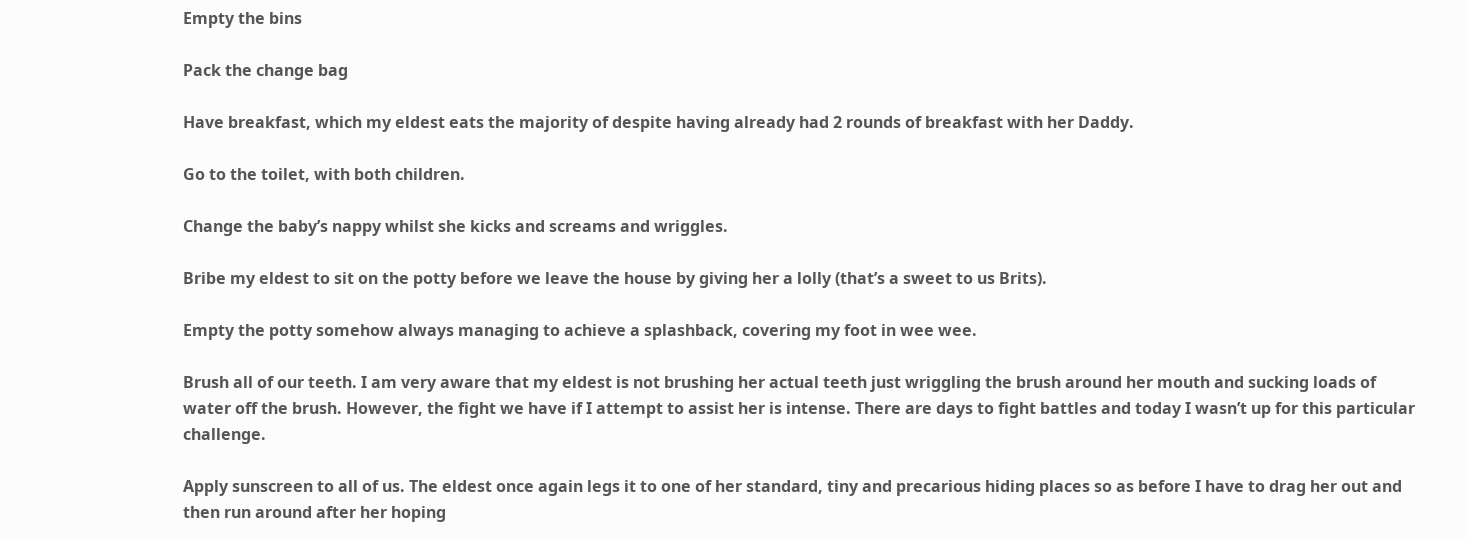Empty the bins

Pack the change bag

Have breakfast, which my eldest eats the majority of despite having already had 2 rounds of breakfast with her Daddy.

Go to the toilet, with both children.

Change the baby’s nappy whilst she kicks and screams and wriggles.

Bribe my eldest to sit on the potty before we leave the house by giving her a lolly (that’s a sweet to us Brits).

Empty the potty somehow always managing to achieve a splashback, covering my foot in wee wee.

Brush all of our teeth. I am very aware that my eldest is not brushing her actual teeth just wriggling the brush around her mouth and sucking loads of water off the brush. However, the fight we have if I attempt to assist her is intense. There are days to fight battles and today I wasn’t up for this particular challenge.

Apply sunscreen to all of us. The eldest once again legs it to one of her standard, tiny and precarious hiding places so as before I have to drag her out and then run around after her hoping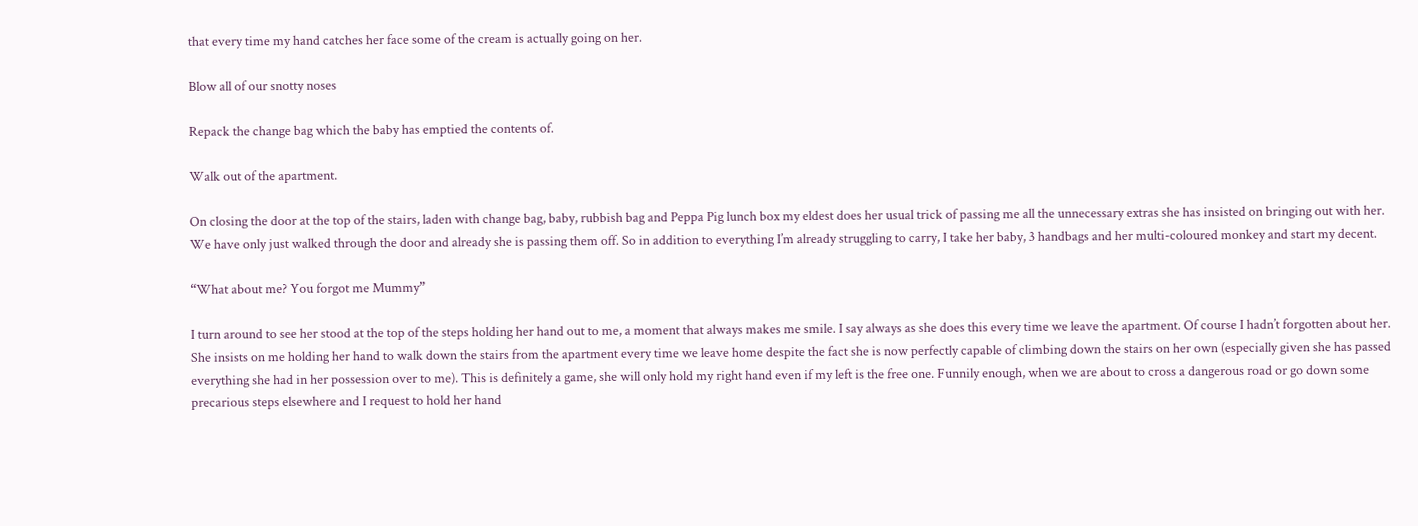that every time my hand catches her face some of the cream is actually going on her.

Blow all of our snotty noses

Repack the change bag which the baby has emptied the contents of.

Walk out of the apartment.

On closing the door at the top of the stairs, laden with change bag, baby, rubbish bag and Peppa Pig lunch box my eldest does her usual trick of passing me all the unnecessary extras she has insisted on bringing out with her. We have only just walked through the door and already she is passing them off. So in addition to everything I’m already struggling to carry, I take her baby, 3 handbags and her multi-coloured monkey and start my decent.

“What about me? You forgot me Mummy”

I turn around to see her stood at the top of the steps holding her hand out to me, a moment that always makes me smile. I say always as she does this every time we leave the apartment. Of course I hadn’t forgotten about her. She insists on me holding her hand to walk down the stairs from the apartment every time we leave home despite the fact she is now perfectly capable of climbing down the stairs on her own (especially given she has passed everything she had in her possession over to me). This is definitely a game, she will only hold my right hand even if my left is the free one. Funnily enough, when we are about to cross a dangerous road or go down some precarious steps elsewhere and I request to hold her hand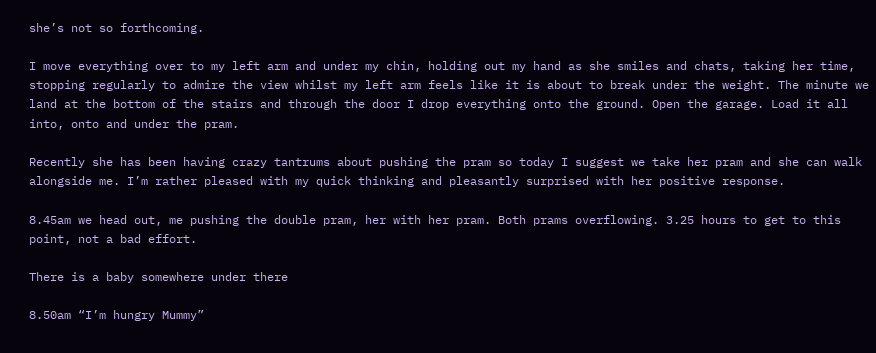she’s not so forthcoming.

I move everything over to my left arm and under my chin, holding out my hand as she smiles and chats, taking her time, stopping regularly to admire the view whilst my left arm feels like it is about to break under the weight. The minute we land at the bottom of the stairs and through the door I drop everything onto the ground. Open the garage. Load it all into, onto and under the pram.

Recently she has been having crazy tantrums about pushing the pram so today I suggest we take her pram and she can walk alongside me. I’m rather pleased with my quick thinking and pleasantly surprised with her positive response.

8.45am we head out, me pushing the double pram, her with her pram. Both prams overflowing. 3.25 hours to get to this point, not a bad effort.

There is a baby somewhere under there

8.50am “I’m hungry Mummy”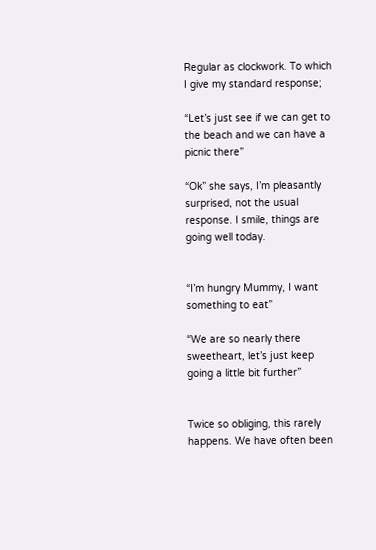Regular as clockwork. To which I give my standard response;

“Let’s just see if we can get to the beach and we can have a picnic there”

“Ok” she says, I’m pleasantly surprised, not the usual response. I smile, things are going well today.


“I’m hungry Mummy, I want something to eat”

“We are so nearly there sweetheart, let’s just keep going a little bit further”


Twice so obliging, this rarely happens. We have often been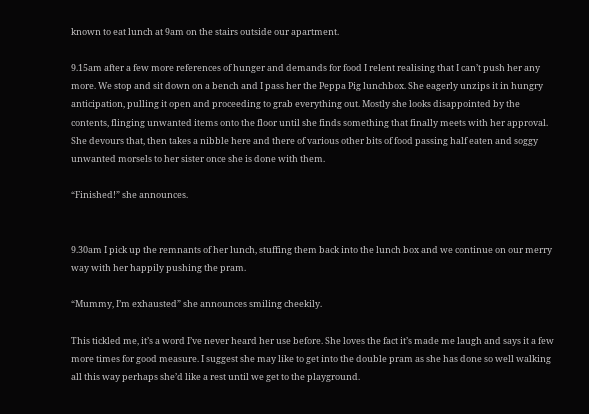known to eat lunch at 9am on the stairs outside our apartment.

9.15am after a few more references of hunger and demands for food I relent realising that I can’t push her any more. We stop and sit down on a bench and I pass her the Peppa Pig lunchbox. She eagerly unzips it in hungry anticipation, pulling it open and proceeding to grab everything out. Mostly she looks disappointed by the contents, flinging unwanted items onto the floor until she finds something that finally meets with her approval. She devours that, then takes a nibble here and there of various other bits of food passing half eaten and soggy unwanted morsels to her sister once she is done with them.

“Finished!” she announces.


9.30am I pick up the remnants of her lunch, stuffing them back into the lunch box and we continue on our merry way with her happily pushing the pram.

“Mummy, I’m exhausted” she announces smiling cheekily.

This tickled me, it’s a word I’ve never heard her use before. She loves the fact it’s made me laugh and says it a few more times for good measure. I suggest she may like to get into the double pram as she has done so well walking all this way perhaps she’d like a rest until we get to the playground.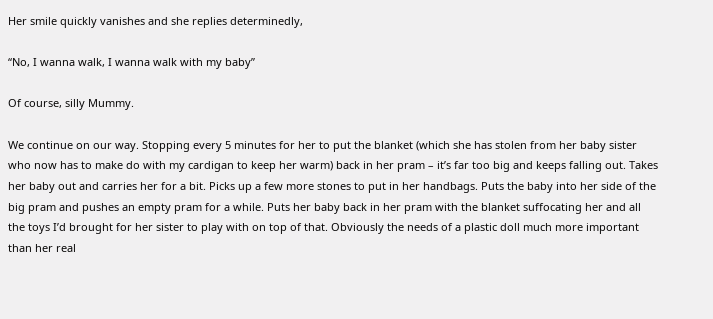Her smile quickly vanishes and she replies determinedly,

“No, I wanna walk, I wanna walk with my baby”

Of course, silly Mummy.

We continue on our way. Stopping every 5 minutes for her to put the blanket (which she has stolen from her baby sister who now has to make do with my cardigan to keep her warm) back in her pram – it’s far too big and keeps falling out. Takes her baby out and carries her for a bit. Picks up a few more stones to put in her handbags. Puts the baby into her side of the big pram and pushes an empty pram for a while. Puts her baby back in her pram with the blanket suffocating her and all the toys I’d brought for her sister to play with on top of that. Obviously the needs of a plastic doll much more important than her real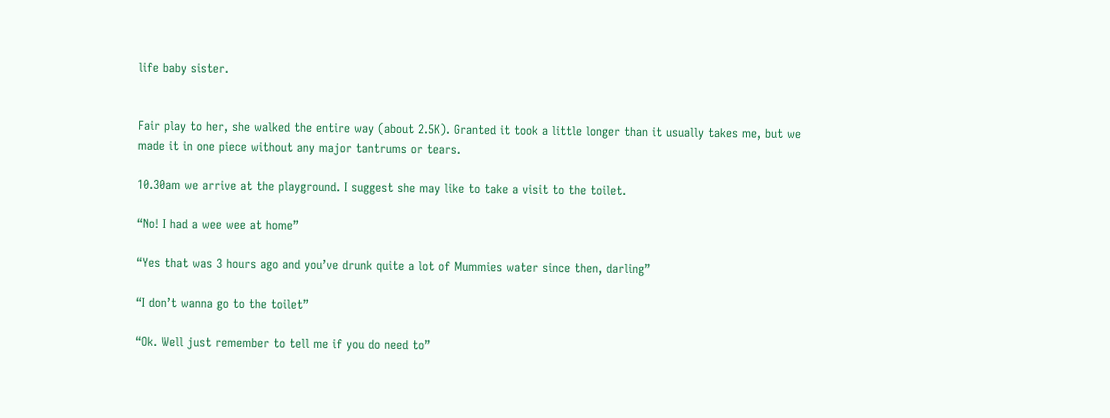life baby sister.


Fair play to her, she walked the entire way (about 2.5K). Granted it took a little longer than it usually takes me, but we made it in one piece without any major tantrums or tears.

10.30am we arrive at the playground. I suggest she may like to take a visit to the toilet.

“No! I had a wee wee at home”

“Yes that was 3 hours ago and you’ve drunk quite a lot of Mummies water since then, darling”

“I don’t wanna go to the toilet”

“Ok. Well just remember to tell me if you do need to”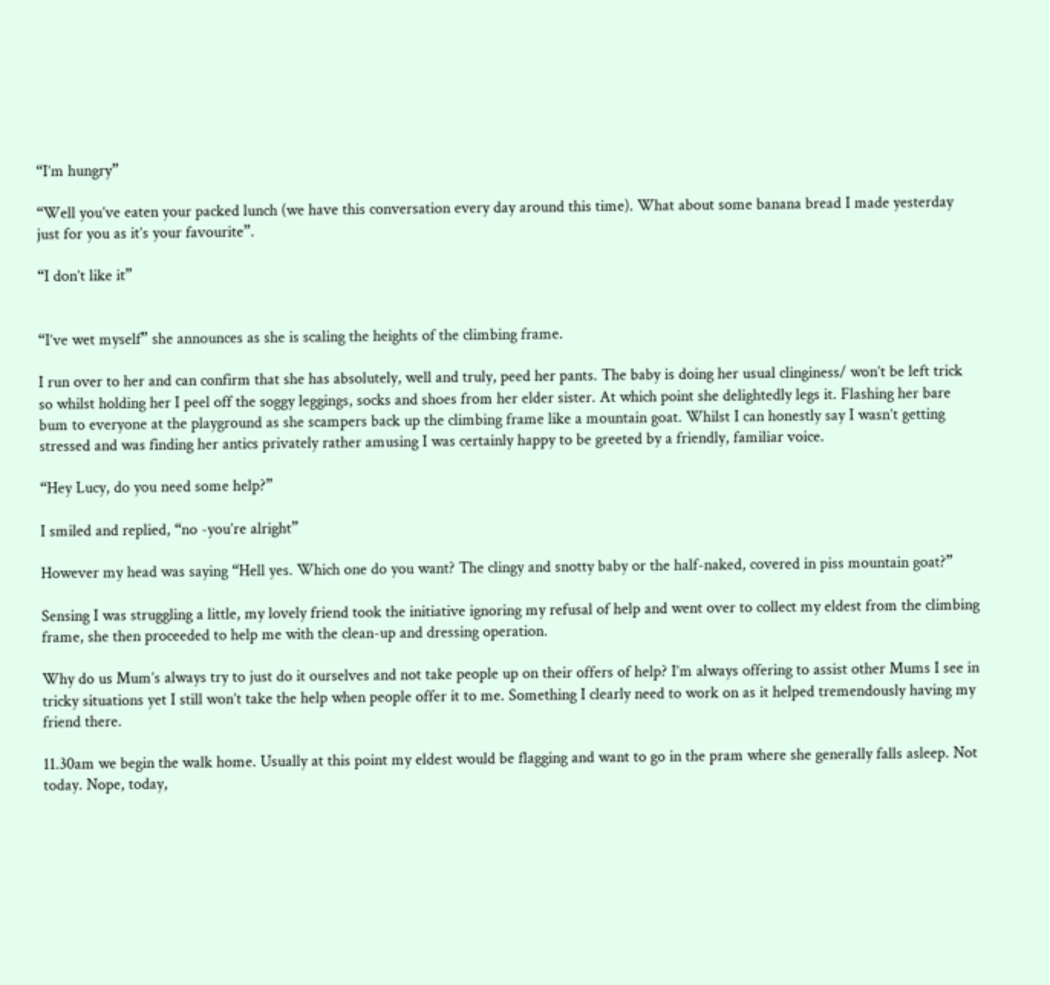“I’m hungry”

“Well you’ve eaten your packed lunch (we have this conversation every day around this time). What about some banana bread I made yesterday just for you as it’s your favourite”.

“I don’t like it”


“I’ve wet myself” she announces as she is scaling the heights of the climbing frame.

I run over to her and can confirm that she has absolutely, well and truly, peed her pants. The baby is doing her usual clinginess/ won’t be left trick so whilst holding her I peel off the soggy leggings, socks and shoes from her elder sister. At which point she delightedly legs it. Flashing her bare bum to everyone at the playground as she scampers back up the climbing frame like a mountain goat. Whilst I can honestly say I wasn’t getting stressed and was finding her antics privately rather amusing I was certainly happy to be greeted by a friendly, familiar voice.

“Hey Lucy, do you need some help?”

I smiled and replied, “no -you’re alright”

However my head was saying “Hell yes. Which one do you want? The clingy and snotty baby or the half-naked, covered in piss mountain goat?”

Sensing I was struggling a little, my lovely friend took the initiative ignoring my refusal of help and went over to collect my eldest from the climbing frame, she then proceeded to help me with the clean-up and dressing operation.

Why do us Mum’s always try to just do it ourselves and not take people up on their offers of help? I’m always offering to assist other Mums I see in tricky situations yet I still won’t take the help when people offer it to me. Something I clearly need to work on as it helped tremendously having my friend there.

11.30am we begin the walk home. Usually at this point my eldest would be flagging and want to go in the pram where she generally falls asleep. Not today. Nope, today,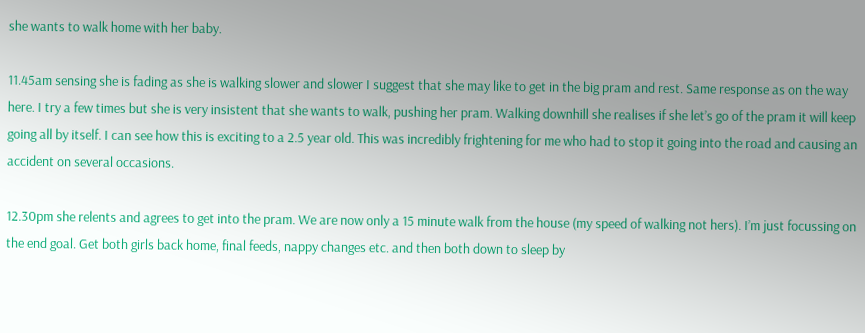she wants to walk home with her baby.

11.45am sensing she is fading as she is walking slower and slower I suggest that she may like to get in the big pram and rest. Same response as on the way here. I try a few times but she is very insistent that she wants to walk, pushing her pram. Walking downhill she realises if she let’s go of the pram it will keep going all by itself. I can see how this is exciting to a 2.5 year old. This was incredibly frightening for me who had to stop it going into the road and causing an accident on several occasions.

12.30pm she relents and agrees to get into the pram. We are now only a 15 minute walk from the house (my speed of walking not hers). I’m just focussing on the end goal. Get both girls back home, final feeds, nappy changes etc. and then both down to sleep by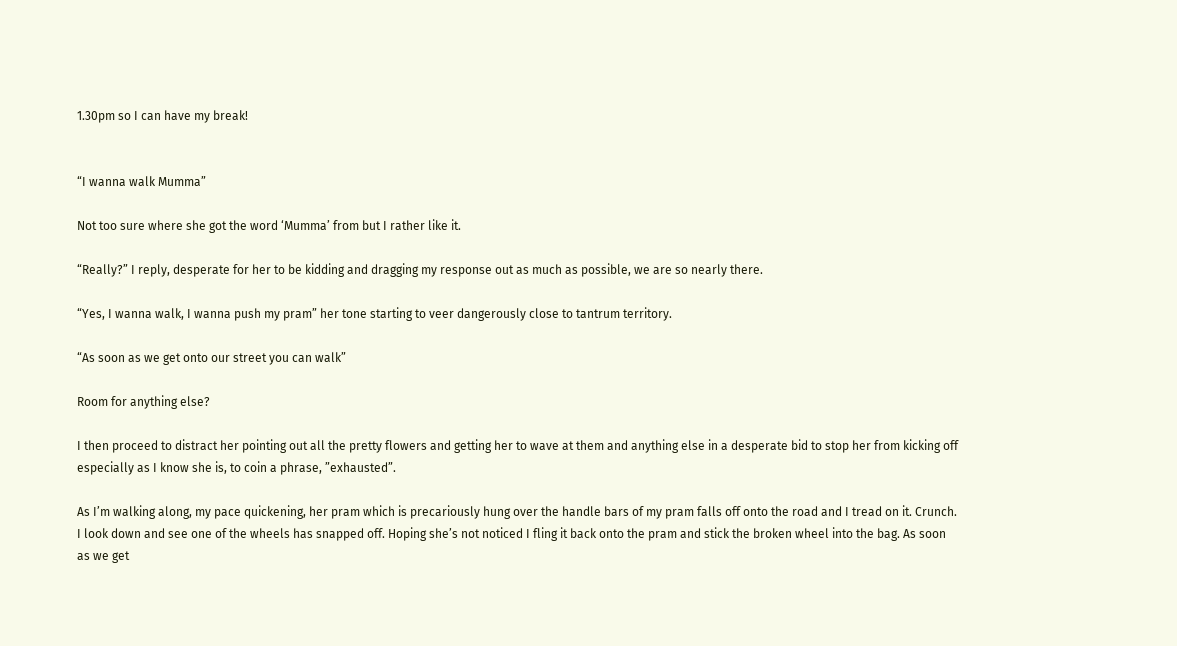1.30pm so I can have my break!


“I wanna walk Mumma”

Not too sure where she got the word ‘Mumma’ from but I rather like it.

“Really?” I reply, desperate for her to be kidding and dragging my response out as much as possible, we are so nearly there.

“Yes, I wanna walk, I wanna push my pram” her tone starting to veer dangerously close to tantrum territory.

“As soon as we get onto our street you can walk”

Room for anything else?

I then proceed to distract her pointing out all the pretty flowers and getting her to wave at them and anything else in a desperate bid to stop her from kicking off especially as I know she is, to coin a phrase, ”exhausted”.

As I’m walking along, my pace quickening, her pram which is precariously hung over the handle bars of my pram falls off onto the road and I tread on it. Crunch. I look down and see one of the wheels has snapped off. Hoping she’s not noticed I fling it back onto the pram and stick the broken wheel into the bag. As soon as we get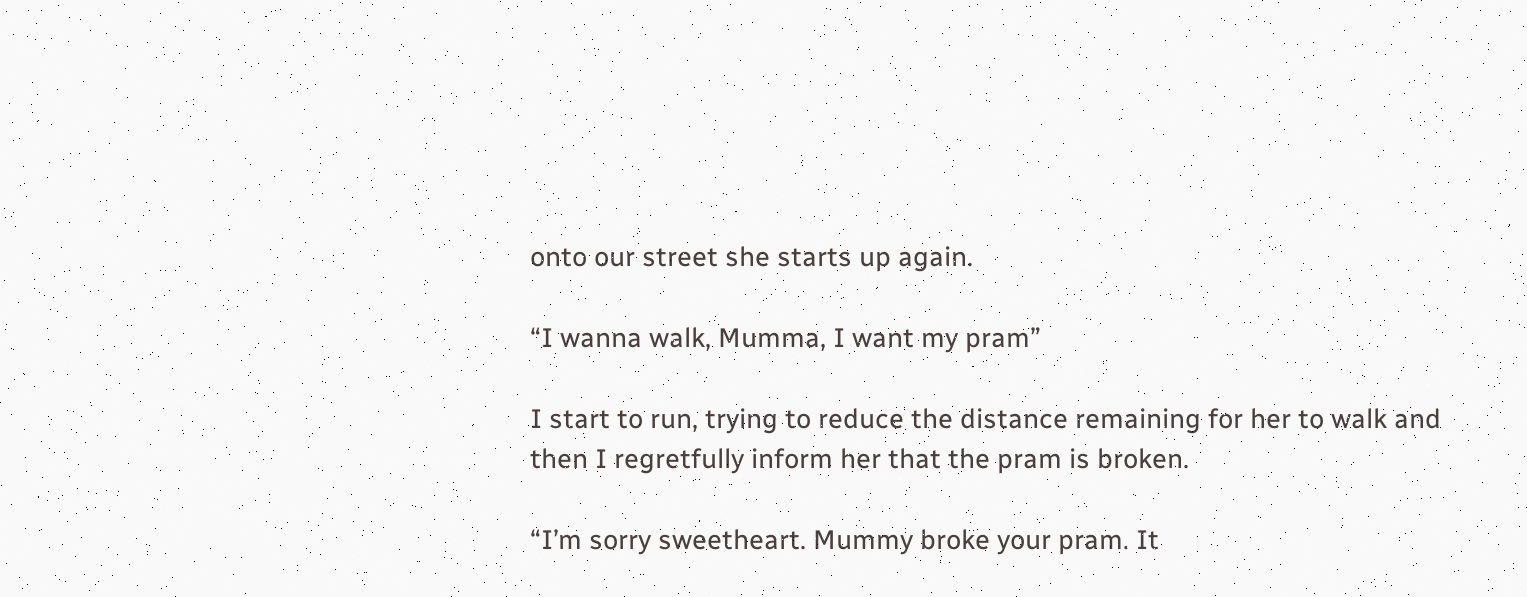onto our street she starts up again.

“I wanna walk, Mumma, I want my pram”

I start to run, trying to reduce the distance remaining for her to walk and then I regretfully inform her that the pram is broken.

“I’m sorry sweetheart. Mummy broke your pram. It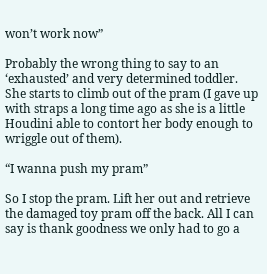won’t work now”

Probably the wrong thing to say to an ‘exhausted’ and very determined toddler. She starts to climb out of the pram (I gave up with straps a long time ago as she is a little Houdini able to contort her body enough to wriggle out of them).

“I wanna push my pram”

So I stop the pram. Lift her out and retrieve the damaged toy pram off the back. All I can say is thank goodness we only had to go a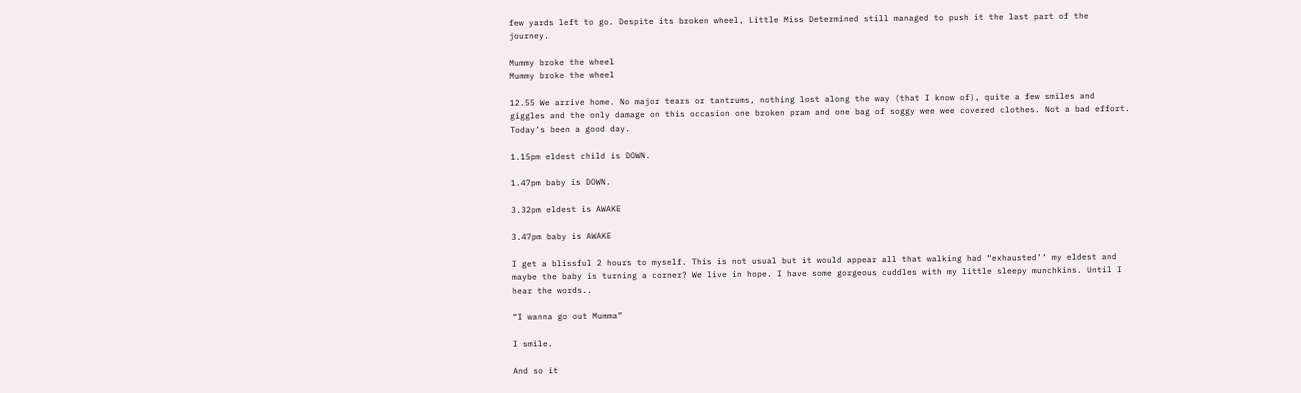few yards left to go. Despite its broken wheel, Little Miss Determined still managed to push it the last part of the journey.

Mummy broke the wheel
Mummy broke the wheel

12.55 We arrive home. No major tears or tantrums, nothing lost along the way (that I know of), quite a few smiles and giggles and the only damage on this occasion one broken pram and one bag of soggy wee wee covered clothes. Not a bad effort. Today’s been a good day.

1.15pm eldest child is DOWN.

1.47pm baby is DOWN.

3.32pm eldest is AWAKE

3.47pm baby is AWAKE

I get a blissful 2 hours to myself. This is not usual but it would appear all that walking had “exhausted’’ my eldest and maybe the baby is turning a corner? We live in hope. I have some gorgeous cuddles with my little sleepy munchkins. Until I hear the words..

“I wanna go out Mumma”

I smile.

And so it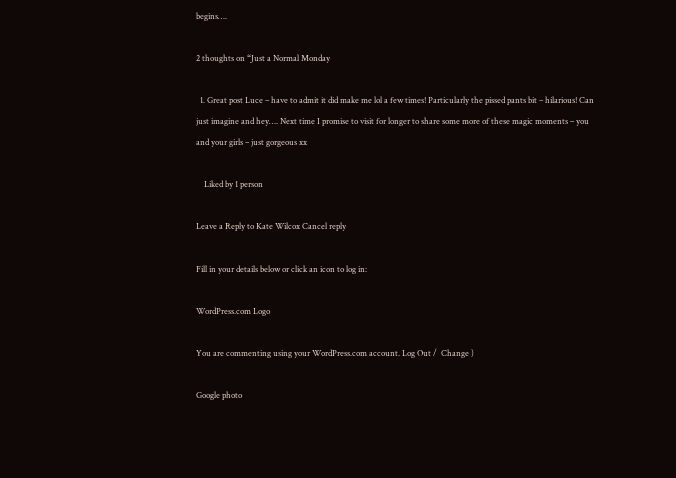begins….

2 thoughts on “Just a Normal Monday

  1. Great post Luce – have to admit it did make me lol a few times! Particularly the pissed pants bit – hilarious! Can just imagine and hey…. Next time I promise to visit for longer to share some more of these magic moments – you and your girls – just gorgeous xx

    Liked by 1 person

Leave a Reply to Kate Wilcox Cancel reply

Fill in your details below or click an icon to log in:

WordPress.com Logo

You are commenting using your WordPress.com account. Log Out /  Change )

Google photo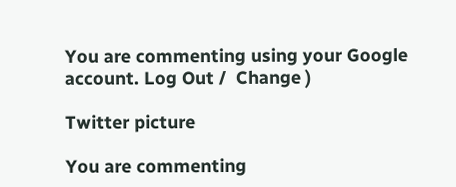You are commenting using your Google account. Log Out /  Change )

Twitter picture

You are commenting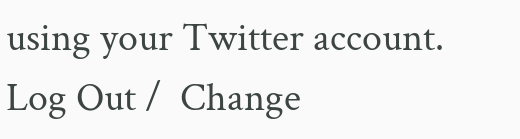using your Twitter account. Log Out /  Change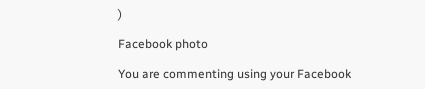)

Facebook photo

You are commenting using your Facebook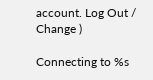account. Log Out /  Change )

Connecting to %s